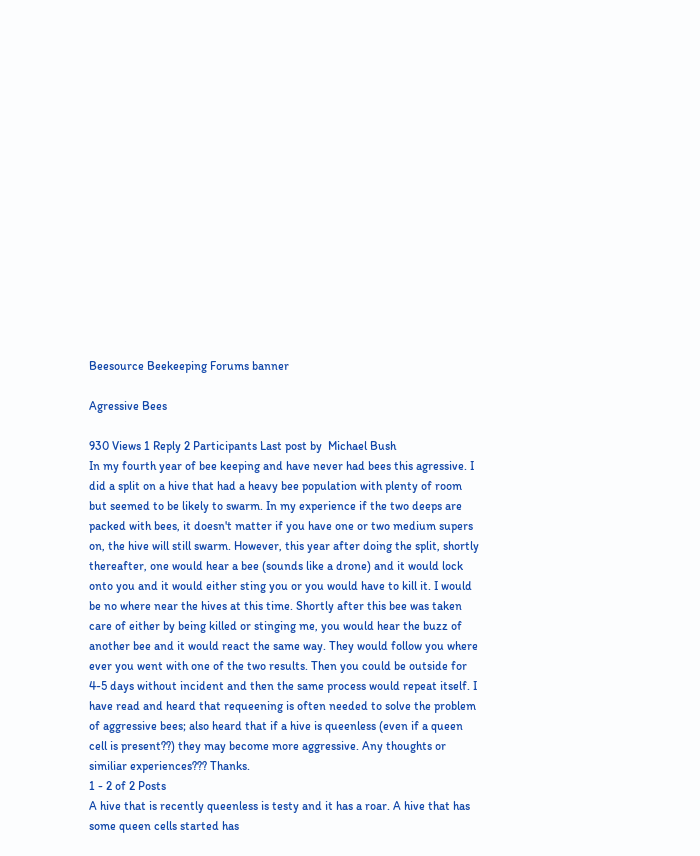Beesource Beekeeping Forums banner

Agressive Bees

930 Views 1 Reply 2 Participants Last post by  Michael Bush
In my fourth year of bee keeping and have never had bees this agressive. I did a split on a hive that had a heavy bee population with plenty of room but seemed to be likely to swarm. In my experience if the two deeps are packed with bees, it doesn't matter if you have one or two medium supers on, the hive will still swarm. However, this year after doing the split, shortly thereafter, one would hear a bee (sounds like a drone) and it would lock onto you and it would either sting you or you would have to kill it. I would be no where near the hives at this time. Shortly after this bee was taken care of either by being killed or stinging me, you would hear the buzz of another bee and it would react the same way. They would follow you where ever you went with one of the two results. Then you could be outside for 4-5 days without incident and then the same process would repeat itself. I have read and heard that requeening is often needed to solve the problem of aggressive bees; also heard that if a hive is queenless (even if a queen cell is present??) they may become more aggressive. Any thoughts or similiar experiences??? Thanks.
1 - 2 of 2 Posts
A hive that is recently queenless is testy and it has a roar. A hive that has some queen cells started has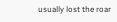usually lost the roar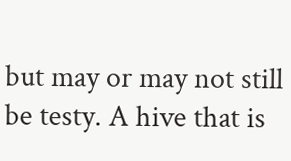but may or may not still be testy. A hive that is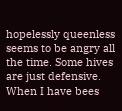hopelessly queenless seems to be angry all the time. Some hives are just defensive. When I have bees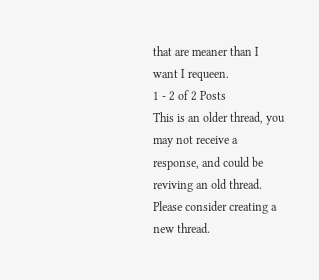that are meaner than I want I requeen.
1 - 2 of 2 Posts
This is an older thread, you may not receive a response, and could be reviving an old thread. Please consider creating a new thread.